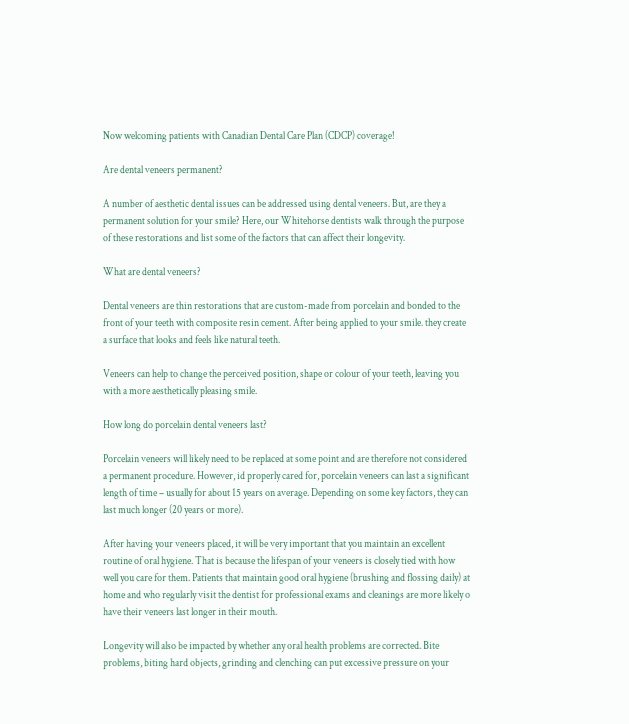Now welcoming patients with Canadian Dental Care Plan (CDCP) coverage!

Are dental veneers permanent?

A number of aesthetic dental issues can be addressed using dental veneers. But, are they a permanent solution for your smile? Here, our Whitehorse dentists walk through the purpose of these restorations and list some of the factors that can affect their longevity.

What are dental veneers?

Dental veneers are thin restorations that are custom-made from porcelain and bonded to the front of your teeth with composite resin cement. After being applied to your smile. they create a surface that looks and feels like natural teeth.

Veneers can help to change the perceived position, shape or colour of your teeth, leaving you with a more aesthetically pleasing smile.

How long do porcelain dental veneers last?

Porcelain veneers will likely need to be replaced at some point and are therefore not considered a permanent procedure. However, id properly cared for, porcelain veneers can last a significant length of time – usually for about 15 years on average. Depending on some key factors, they can last much longer (20 years or more).

After having your veneers placed, it will be very important that you maintain an excellent routine of oral hygiene. That is because the lifespan of your veneers is closely tied with how well you care for them. Patients that maintain good oral hygiene (brushing and flossing daily) at home and who regularly visit the dentist for professional exams and cleanings are more likely o have their veneers last longer in their mouth.

Longevity will also be impacted by whether any oral health problems are corrected. Bite problems, biting hard objects, grinding and clenching can put excessive pressure on your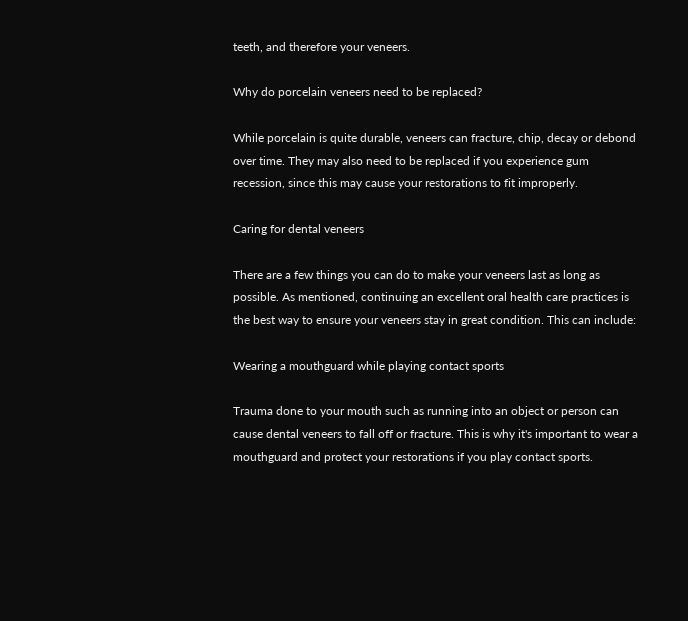teeth, and therefore your veneers.

Why do porcelain veneers need to be replaced?

While porcelain is quite durable, veneers can fracture, chip, decay or debond over time. They may also need to be replaced if you experience gum recession, since this may cause your restorations to fit improperly.

Caring for dental veneers

There are a few things you can do to make your veneers last as long as possible. As mentioned, continuing an excellent oral health care practices is the best way to ensure your veneers stay in great condition. This can include:

Wearing a mouthguard while playing contact sports

Trauma done to your mouth such as running into an object or person can cause dental veneers to fall off or fracture. This is why it's important to wear a mouthguard and protect your restorations if you play contact sports.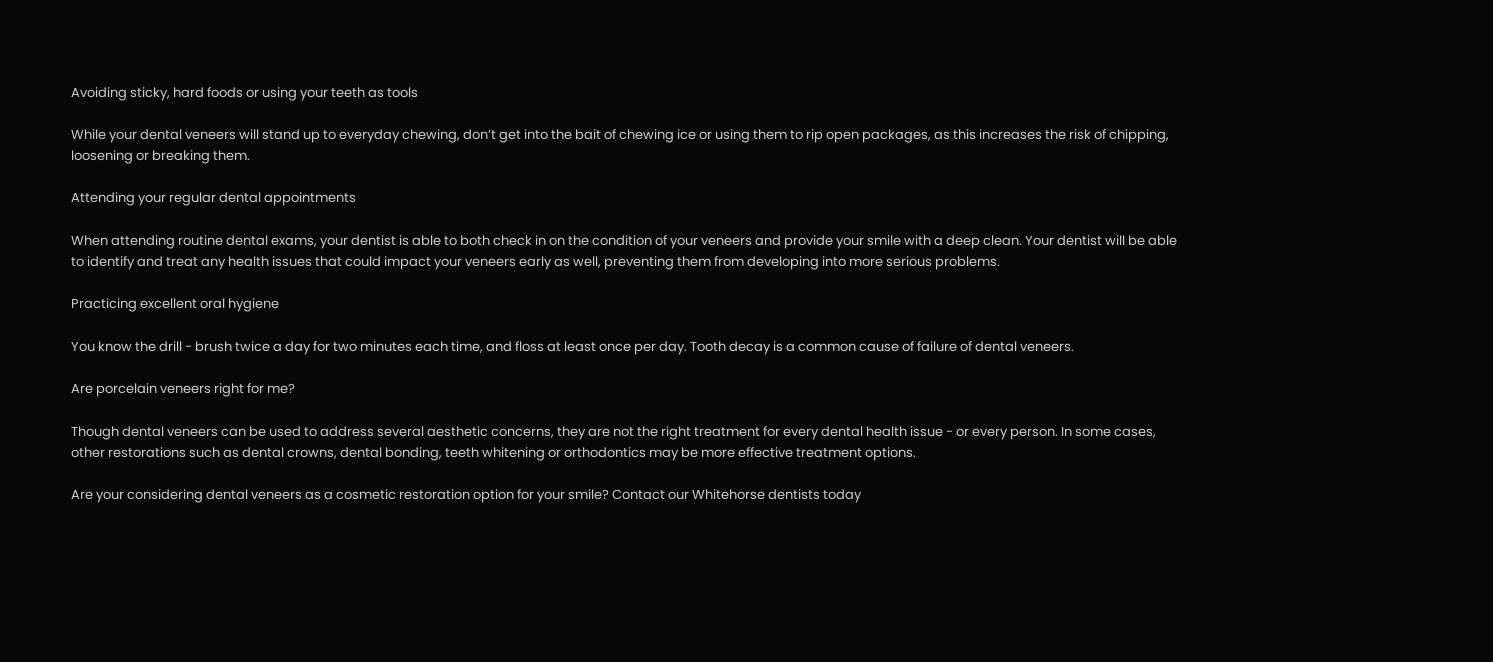Avoiding sticky, hard foods or using your teeth as tools

While your dental veneers will stand up to everyday chewing, don’t get into the bait of chewing ice or using them to rip open packages, as this increases the risk of chipping, loosening or breaking them.

Attending your regular dental appointments

When attending routine dental exams, your dentist is able to both check in on the condition of your veneers and provide your smile with a deep clean. Your dentist will be able to identify and treat any health issues that could impact your veneers early as well, preventing them from developing into more serious problems.

Practicing excellent oral hygiene

You know the drill - brush twice a day for two minutes each time, and floss at least once per day. Tooth decay is a common cause of failure of dental veneers.

Are porcelain veneers right for me?

Though dental veneers can be used to address several aesthetic concerns, they are not the right treatment for every dental health issue - or every person. In some cases, other restorations such as dental crowns, dental bonding, teeth whitening or orthodontics may be more effective treatment options.

Are your considering dental veneers as a cosmetic restoration option for your smile? Contact our Whitehorse dentists today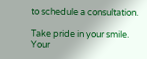to schedule a consultation.

Take pride in your smile. Your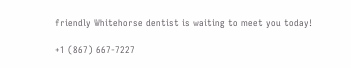friendly Whitehorse dentist is waiting to meet you today!

+1 (867) 667-7227